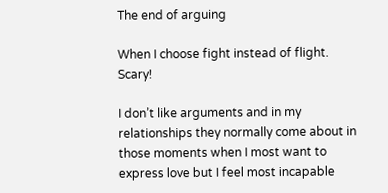The end of arguing

When I choose fight instead of flight. Scary!

I don’t like arguments and in my relationships they normally come about in those moments when I most want to express love but I feel most incapable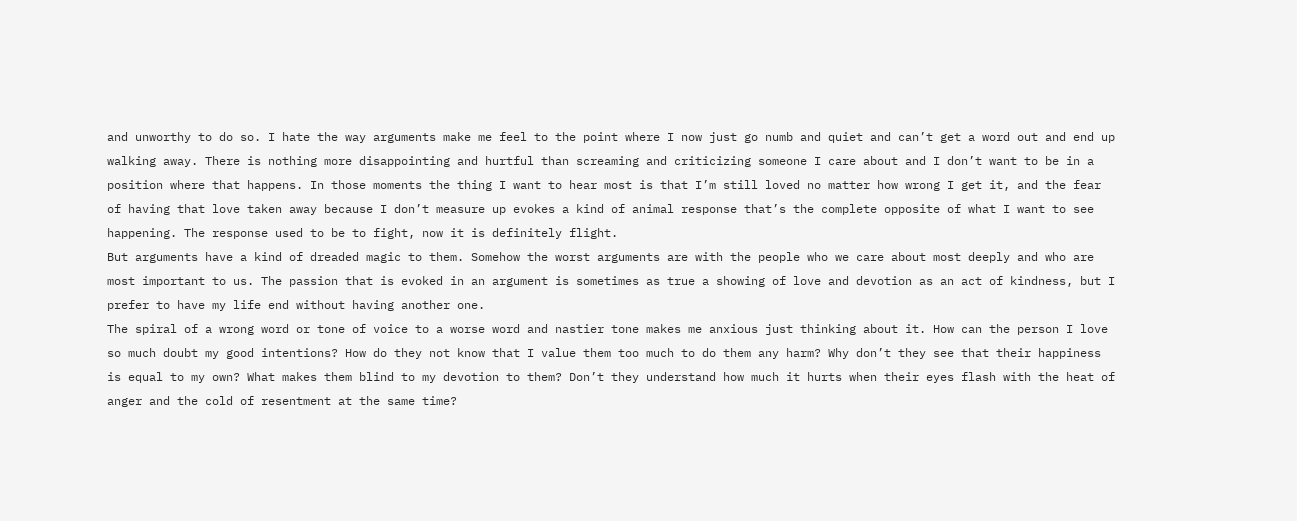and unworthy to do so. I hate the way arguments make me feel to the point where I now just go numb and quiet and can’t get a word out and end up walking away. There is nothing more disappointing and hurtful than screaming and criticizing someone I care about and I don’t want to be in a position where that happens. In those moments the thing I want to hear most is that I’m still loved no matter how wrong I get it, and the fear of having that love taken away because I don’t measure up evokes a kind of animal response that’s the complete opposite of what I want to see happening. The response used to be to fight, now it is definitely flight.
But arguments have a kind of dreaded magic to them. Somehow the worst arguments are with the people who we care about most deeply and who are most important to us. The passion that is evoked in an argument is sometimes as true a showing of love and devotion as an act of kindness, but I prefer to have my life end without having another one.
The spiral of a wrong word or tone of voice to a worse word and nastier tone makes me anxious just thinking about it. How can the person I love so much doubt my good intentions? How do they not know that I value them too much to do them any harm? Why don’t they see that their happiness is equal to my own? What makes them blind to my devotion to them? Don’t they understand how much it hurts when their eyes flash with the heat of anger and the cold of resentment at the same time?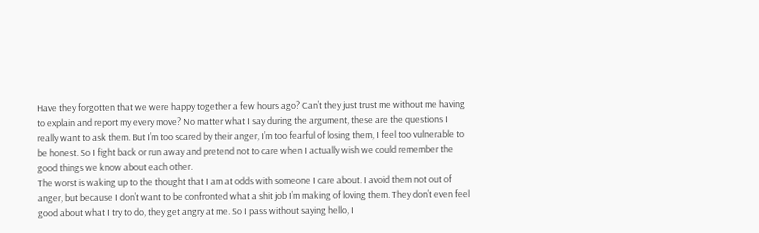Have they forgotten that we were happy together a few hours ago? Can’t they just trust me without me having to explain and report my every move? No matter what I say during the argument, these are the questions I really want to ask them. But I’m too scared by their anger, I’m too fearful of losing them, I feel too vulnerable to be honest. So I fight back or run away and pretend not to care when I actually wish we could remember the good things we know about each other.
The worst is waking up to the thought that I am at odds with someone I care about. I avoid them not out of anger, but because I don’t want to be confronted what a shit job I’m making of loving them. They don’t even feel good about what I try to do, they get angry at me. So I pass without saying hello, I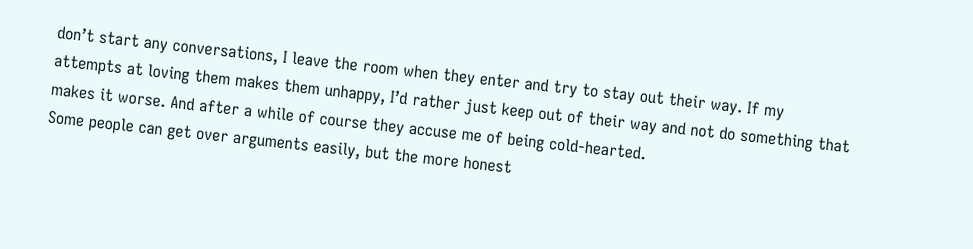don’t start any conversations, I leave the room when they enter and try to stay out their way. If my attempts at loving them makes them unhappy, I’d rather just keep out of their way and not do something that makes it worse. And after a while of course they accuse me of being cold-hearted.
Some people can get over arguments easily, but the more honest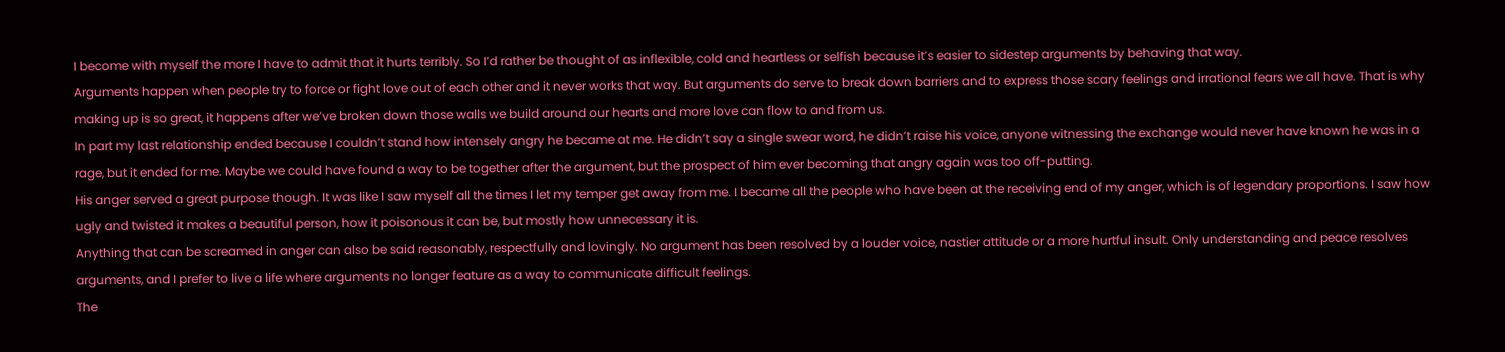I become with myself the more I have to admit that it hurts terribly. So I’d rather be thought of as inflexible, cold and heartless or selfish because it’s easier to sidestep arguments by behaving that way.
Arguments happen when people try to force or fight love out of each other and it never works that way. But arguments do serve to break down barriers and to express those scary feelings and irrational fears we all have. That is why making up is so great, it happens after we’ve broken down those walls we build around our hearts and more love can flow to and from us.
In part my last relationship ended because I couldn’t stand how intensely angry he became at me. He didn’t say a single swear word, he didn’t raise his voice, anyone witnessing the exchange would never have known he was in a rage, but it ended for me. Maybe we could have found a way to be together after the argument, but the prospect of him ever becoming that angry again was too off-putting.
His anger served a great purpose though. It was like I saw myself all the times I let my temper get away from me. I became all the people who have been at the receiving end of my anger, which is of legendary proportions. I saw how ugly and twisted it makes a beautiful person, how it poisonous it can be, but mostly how unnecessary it is.
Anything that can be screamed in anger can also be said reasonably, respectfully and lovingly. No argument has been resolved by a louder voice, nastier attitude or a more hurtful insult. Only understanding and peace resolves arguments, and I prefer to live a life where arguments no longer feature as a way to communicate difficult feelings.
The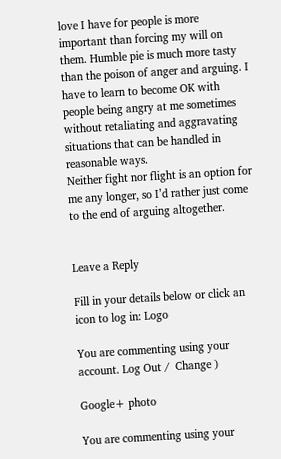love I have for people is more important than forcing my will on them. Humble pie is much more tasty than the poison of anger and arguing. I have to learn to become OK with people being angry at me sometimes without retaliating and aggravating situations that can be handled in reasonable ways.
Neither fight nor flight is an option for me any longer, so I’d rather just come to the end of arguing altogether.


Leave a Reply

Fill in your details below or click an icon to log in: Logo

You are commenting using your account. Log Out /  Change )

Google+ photo

You are commenting using your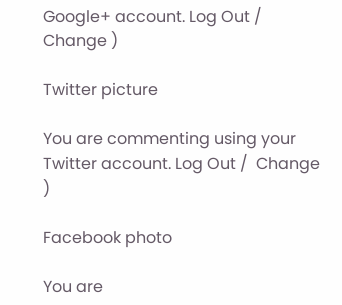Google+ account. Log Out /  Change )

Twitter picture

You are commenting using your Twitter account. Log Out /  Change )

Facebook photo

You are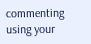commenting using your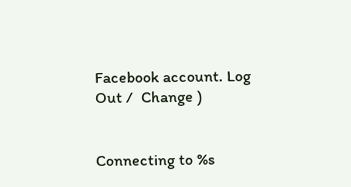Facebook account. Log Out /  Change )


Connecting to %s